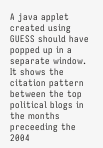A java applet created using GUESS should have popped up in a separate window. It shows the citation pattern between the top political blogs in the months preceeding the 2004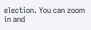election. You can zoom in and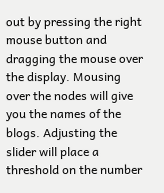out by pressing the right mouse button and dragging the mouse over the display. Mousing over the nodes will give you the names of the blogs. Adjusting the slider will place a threshold on the number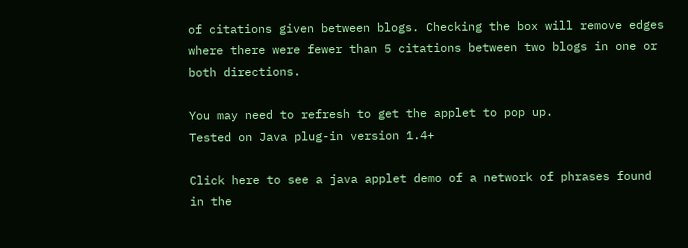of citations given between blogs. Checking the box will remove edges where there were fewer than 5 citations between two blogs in one or both directions.

You may need to refresh to get the applet to pop up.
Tested on Java plug-in version 1.4+

Click here to see a java applet demo of a network of phrases found in the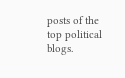posts of the top political blogs.